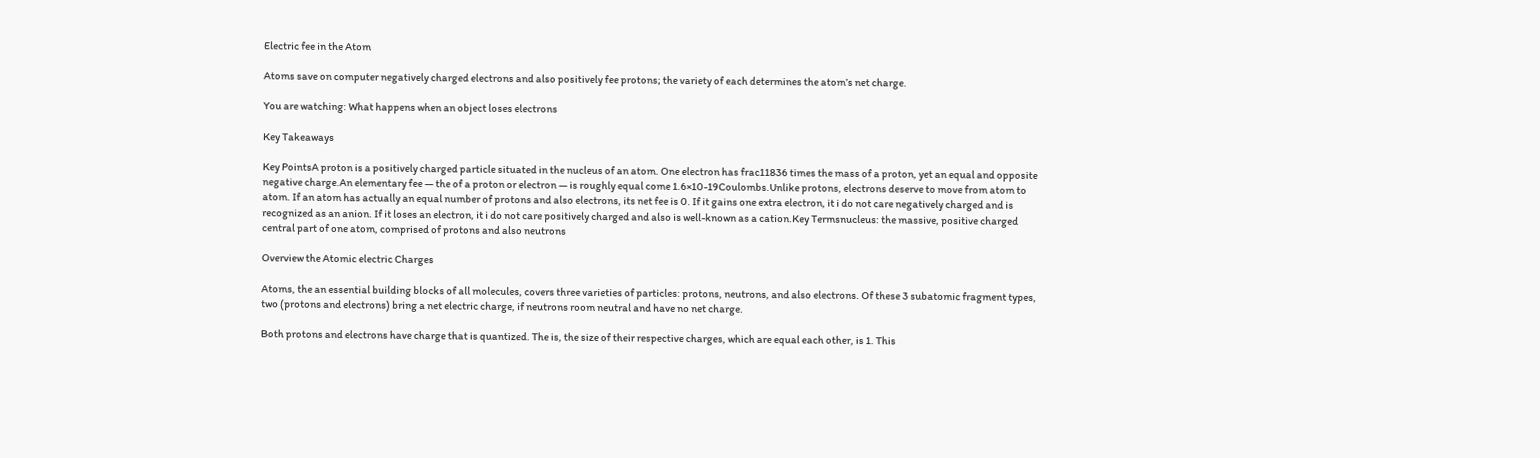Electric fee in the Atom

Atoms save on computer negatively charged electrons and also positively fee protons; the variety of each determines the atom’s net charge.

You are watching: What happens when an object loses electrons

Key Takeaways

Key PointsA proton is a positively charged particle situated in the nucleus of an atom. One electron has frac11836 times the mass of a proton, yet an equal and opposite negative charge.An elementary fee — the of a proton or electron — is roughly equal come 1.6×10-19Coulombs.Unlike protons, electrons deserve to move from atom to atom. If an atom has actually an equal number of protons and also electrons, its net fee is 0. If it gains one extra electron, it i do not care negatively charged and is recognized as an anion. If it loses an electron, it i do not care positively charged and also is well-known as a cation.Key Termsnucleus: the massive, positive charged central part of one atom, comprised of protons and also neutrons

Overview the Atomic electric Charges

Atoms, the an essential building blocks of all molecules, covers three varieties of particles: protons, neutrons, and also electrons. Of these 3 subatomic fragment types, two (protons and electrons) bring a net electric charge, if neutrons room neutral and have no net charge.

Both protons and electrons have charge that is quantized. The is, the size of their respective charges, which are equal each other, is 1. This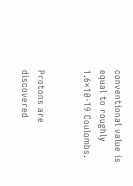conventional value is equal to roughly 1.6×10-19 Coulombs.


Protons are discovered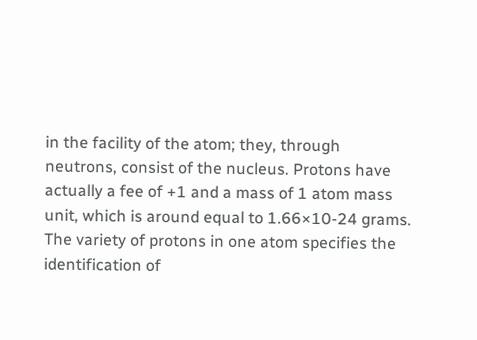in the facility of the atom; they, through neutrons, consist of the nucleus. Protons have actually a fee of +1 and a mass of 1 atom mass unit, which is around equal to 1.66×10-24 grams. The variety of protons in one atom specifies the identification of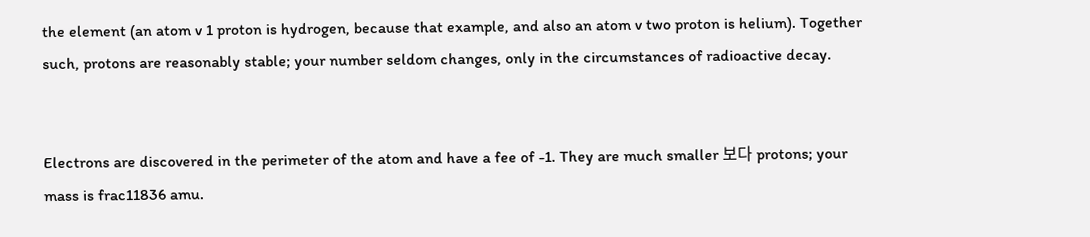the element (an atom v 1 proton is hydrogen, because that example, and also an atom v two proton is helium). Together such, protons are reasonably stable; your number seldom changes, only in the circumstances of radioactive decay.


Electrons are discovered in the perimeter of the atom and have a fee of -1. They are much smaller 보다 protons; your mass is frac11836 amu.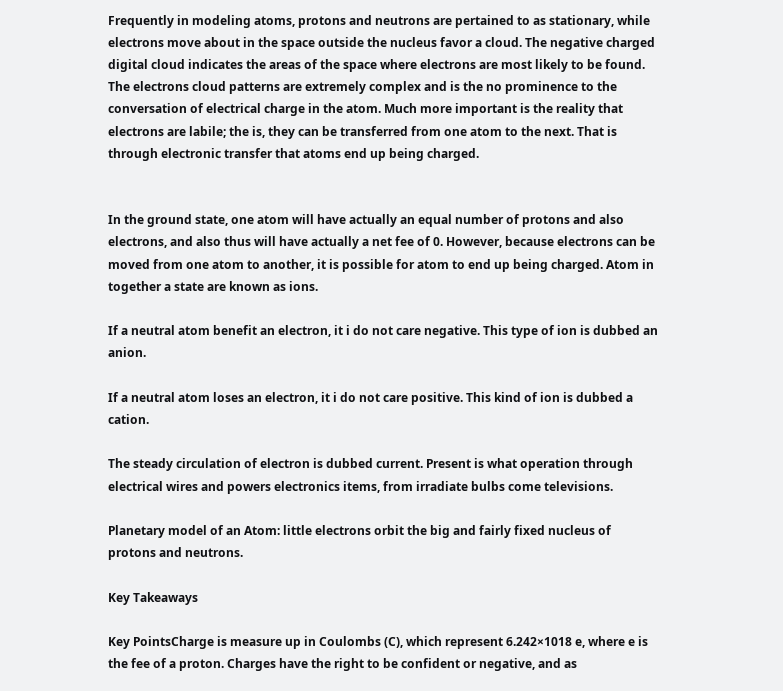Frequently in modeling atoms, protons and neutrons are pertained to as stationary, while electrons move about in the space outside the nucleus favor a cloud. The negative charged digital cloud indicates the areas of the space where electrons are most likely to be found. The electrons cloud patterns are extremely complex and is the no prominence to the conversation of electrical charge in the atom. Much more important is the reality that electrons are labile; the is, they can be transferred from one atom to the next. That is through electronic transfer that atoms end up being charged.


In the ground state, one atom will have actually an equal number of protons and also electrons, and also thus will have actually a net fee of 0. However, because electrons can be moved from one atom to another, it is possible for atom to end up being charged. Atom in together a state are known as ions.

If a neutral atom benefit an electron, it i do not care negative. This type of ion is dubbed an anion.

If a neutral atom loses an electron, it i do not care positive. This kind of ion is dubbed a cation.

The steady circulation of electron is dubbed current. Present is what operation through electrical wires and powers electronics items, from irradiate bulbs come televisions.

Planetary model of an Atom: little electrons orbit the big and fairly fixed nucleus of protons and neutrons.

Key Takeaways

Key PointsCharge is measure up in Coulombs (C), which represent 6.242×1018 e, where e is the fee of a proton. Charges have the right to be confident or negative, and as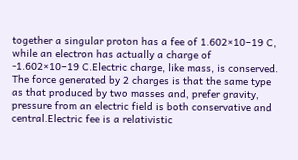together a singular proton has a fee of 1.602×10−19 C, while an electron has actually a charge of -1.602×10−19 C.Electric charge, like mass, is conserved. The force generated by 2 charges is that the same type as that produced by two masses and, prefer gravity, pressure from an electric field is both conservative and central.Electric fee is a relativistic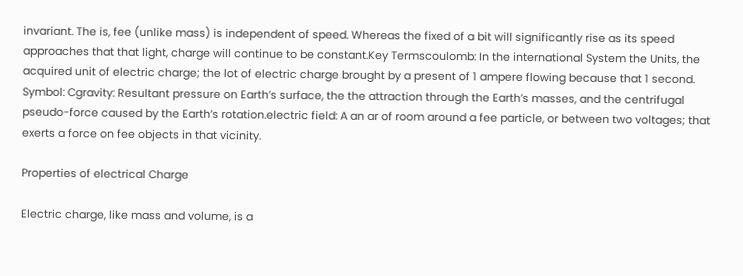invariant. The is, fee (unlike mass) is independent of speed. Whereas the fixed of a bit will significantly rise as its speed approaches that that light, charge will continue to be constant.Key Termscoulomb: In the international System the Units, the acquired unit of electric charge; the lot of electric charge brought by a present of 1 ampere flowing because that 1 second. Symbol: Cgravity: Resultant pressure on Earth’s surface, the the attraction through the Earth’s masses, and the centrifugal pseudo-force caused by the Earth’s rotation.electric field: A an ar of room around a fee particle, or between two voltages; that exerts a force on fee objects in that vicinity.

Properties of electrical Charge

Electric charge, like mass and volume, is a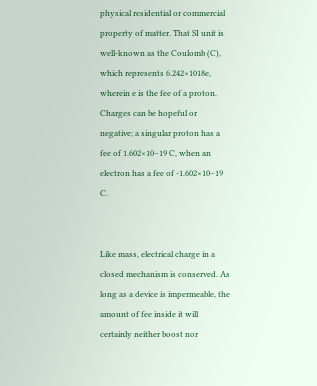physical residential or commercial property of matter. That SI unit is well-known as the Coulomb (C), which represents 6.242×1018e, wherein e is the fee of a proton. Charges can be hopeful or negative; a singular proton has a fee of 1.602×10−19 C, when an electron has a fee of -1.602×10−19 C.


Like mass, electrical charge in a closed mechanism is conserved. As long as a device is impermeable, the amount of fee inside it will certainly neither boost nor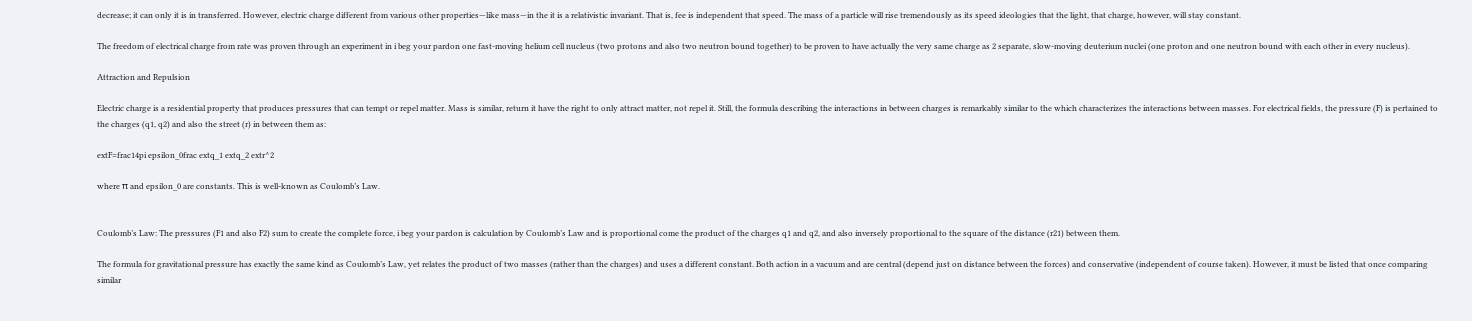decrease; it can only it is in transferred. However, electric charge different from various other properties—like mass—in the it is a relativistic invariant. That is, fee is independent that speed. The mass of a particle will rise tremendously as its speed ideologies that the light, that charge, however, will stay constant.

The freedom of electrical charge from rate was proven through an experiment in i beg your pardon one fast-moving helium cell nucleus (two protons and also two neutron bound together) to be proven to have actually the very same charge as 2 separate, slow-moving deuterium nuclei (one proton and one neutron bound with each other in every nucleus).

Attraction and Repulsion

Electric charge is a residential property that produces pressures that can tempt or repel matter. Mass is similar, return it have the right to only attract matter, not repel it. Still, the formula describing the interactions in between charges is remarkably similar to the which characterizes the interactions between masses. For electrical fields, the pressure (F) is pertained to the charges (q1, q2) and also the street (r) in between them as:

extF=frac14pi epsilon_0frac extq_1 extq_2 extr^2

where π and epsilon_0 are constants. This is well-known as Coulomb’s Law.


Coulomb’s Law: The pressures (F1 and also F2) sum to create the complete force, i beg your pardon is calculation by Coulomb’s Law and is proportional come the product of the charges q1 and q2, and also inversely proportional to the square of the distance (r21) between them.

The formula for gravitational pressure has exactly the same kind as Coulomb’s Law, yet relates the product of two masses (rather than the charges) and uses a different constant. Both action in a vacuum and are central (depend just on distance between the forces) and conservative (independent of course taken). However, it must be listed that once comparing similar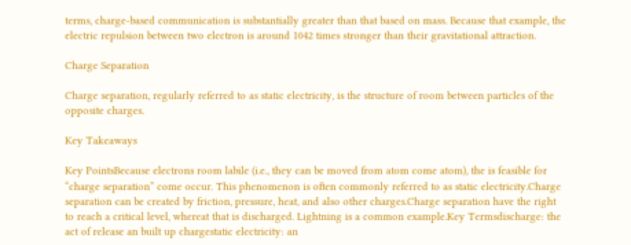terms, charge-based communication is substantially greater than that based on mass. Because that example, the electric repulsion between two electron is around 1042 times stronger than their gravitational attraction.

Charge Separation

Charge separation, regularly referred to as static electricity, is the structure of room between particles of the opposite charges.

Key Takeaways

Key PointsBecause electrons room labile (i.e., they can be moved from atom come atom), the is feasible for “charge separation” come occur. This phenomenon is often commonly referred to as static electricity.Charge separation can be created by friction, pressure, heat, and also other charges.Charge separation have the right to reach a critical level, whereat that is discharged. Lightning is a common example.Key Termsdischarge: the act of release an built up chargestatic electricity: an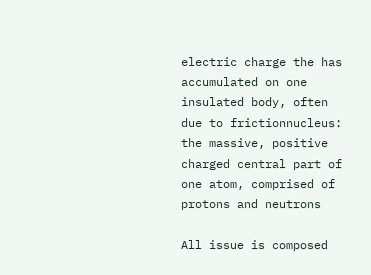electric charge the has accumulated on one insulated body, often due to frictionnucleus: the massive, positive charged central part of one atom, comprised of protons and neutrons

All issue is composed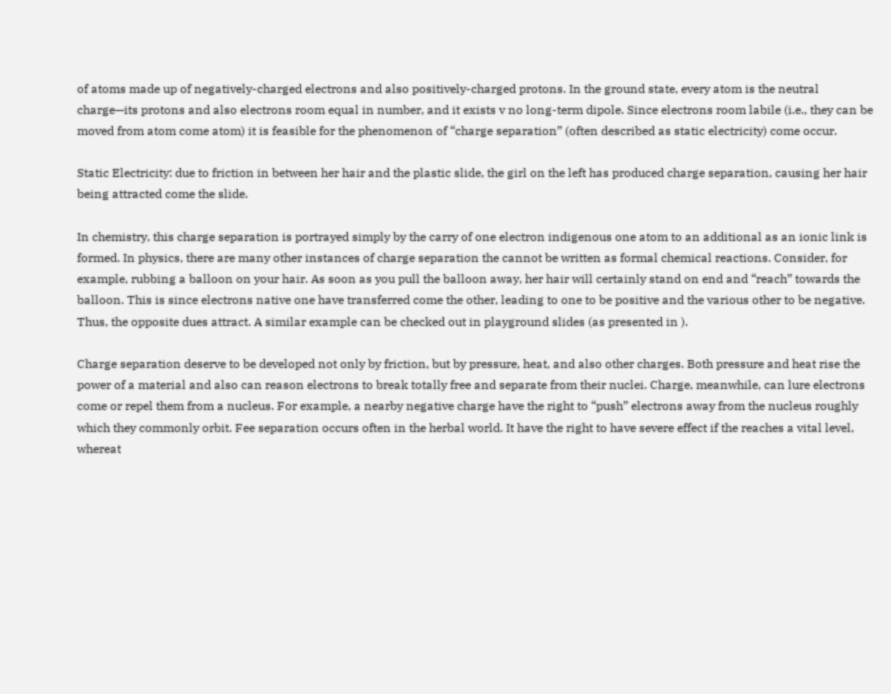of atoms made up of negatively-charged electrons and also positively-charged protons. In the ground state, every atom is the neutral charge—its protons and also electrons room equal in number, and it exists v no long-term dipole. Since electrons room labile (i.e., they can be moved from atom come atom) it is feasible for the phenomenon of “charge separation” (often described as static electricity) come occur.

Static Electricity: due to friction in between her hair and the plastic slide, the girl on the left has produced charge separation, causing her hair being attracted come the slide.

In chemistry, this charge separation is portrayed simply by the carry of one electron indigenous one atom to an additional as an ionic link is formed. In physics, there are many other instances of charge separation the cannot be written as formal chemical reactions. Consider, for example, rubbing a balloon on your hair. As soon as you pull the balloon away, her hair will certainly stand on end and “reach” towards the balloon. This is since electrons native one have transferred come the other, leading to one to be positive and the various other to be negative. Thus, the opposite dues attract. A similar example can be checked out in playground slides (as presented in ).

Charge separation deserve to be developed not only by friction, but by pressure, heat, and also other charges. Both pressure and heat rise the power of a material and also can reason electrons to break totally free and separate from their nuclei. Charge, meanwhile, can lure electrons come or repel them from a nucleus. For example, a nearby negative charge have the right to “push” electrons away from the nucleus roughly which they commonly orbit. Fee separation occurs often in the herbal world. It have the right to have severe effect if the reaches a vital level, whereat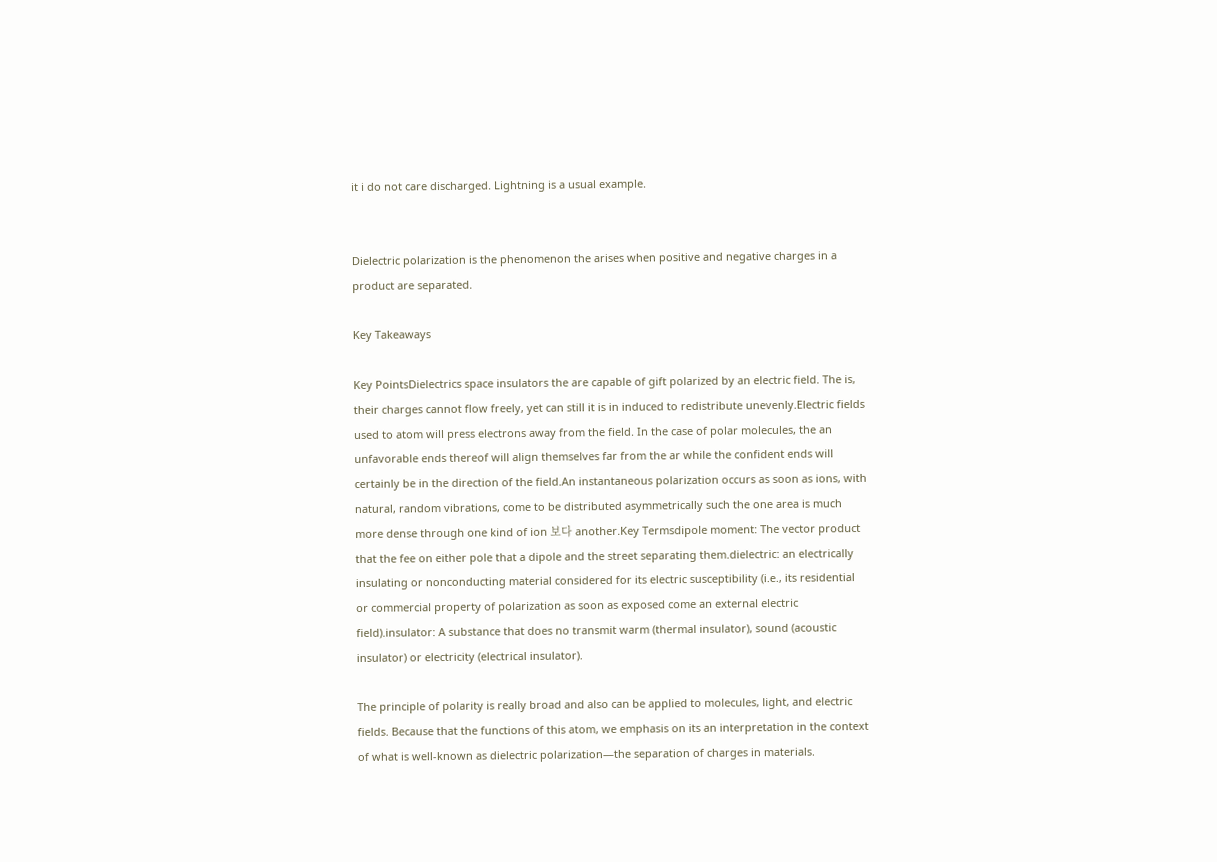it i do not care discharged. Lightning is a usual example.


Dielectric polarization is the phenomenon the arises when positive and negative charges in a product are separated.

Key Takeaways

Key PointsDielectrics space insulators the are capable of gift polarized by an electric field. The is, their charges cannot flow freely, yet can still it is in induced to redistribute unevenly.Electric fields used to atom will press electrons away from the field. In the case of polar molecules, the an unfavorable ends thereof will align themselves far from the ar while the confident ends will certainly be in the direction of the field.An instantaneous polarization occurs as soon as ions, with natural, random vibrations, come to be distributed asymmetrically such the one area is much more dense through one kind of ion 보다 another.Key Termsdipole moment: The vector product that the fee on either pole that a dipole and the street separating them.dielectric: an electrically insulating or nonconducting material considered for its electric susceptibility (i.e., its residential or commercial property of polarization as soon as exposed come an external electric field).insulator: A substance that does no transmit warm (thermal insulator), sound (acoustic insulator) or electricity (electrical insulator).

The principle of polarity is really broad and also can be applied to molecules, light, and electric fields. Because that the functions of this atom, we emphasis on its an interpretation in the context of what is well-known as dielectric polarization—the separation of charges in materials.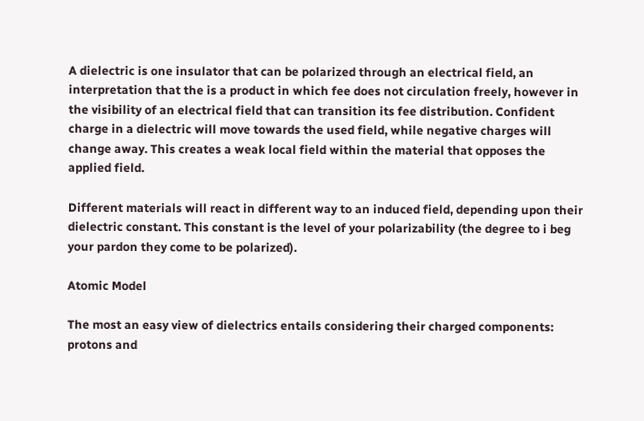A dielectric is one insulator that can be polarized through an electrical field, an interpretation that the is a product in which fee does not circulation freely, however in the visibility of an electrical field that can transition its fee distribution. Confident charge in a dielectric will move towards the used field, while negative charges will change away. This creates a weak local field within the material that opposes the applied field.

Different materials will react in different way to an induced field, depending upon their dielectric constant. This constant is the level of your polarizability (the degree to i beg your pardon they come to be polarized).

Atomic Model

The most an easy view of dielectrics entails considering their charged components: protons and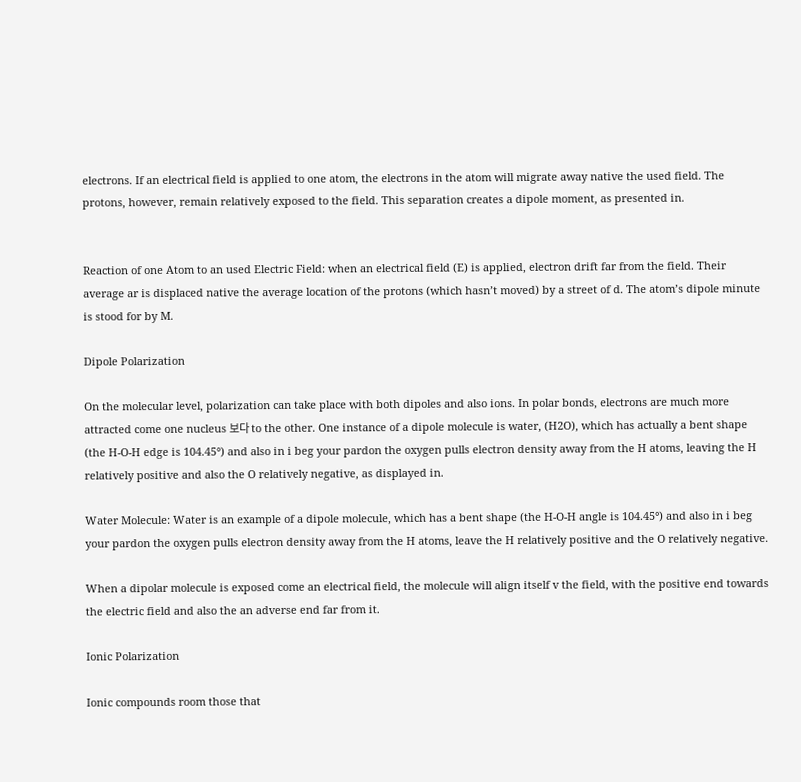electrons. If an electrical field is applied to one atom, the electrons in the atom will migrate away native the used field. The protons, however, remain relatively exposed to the field. This separation creates a dipole moment, as presented in.


Reaction of one Atom to an used Electric Field: when an electrical field (E) is applied, electron drift far from the field. Their average ar is displaced native the average location of the protons (which hasn’t moved) by a street of d. The atom’s dipole minute is stood for by M.

Dipole Polarization

On the molecular level, polarization can take place with both dipoles and also ions. In polar bonds, electrons are much more attracted come one nucleus 보다 to the other. One instance of a dipole molecule is water, (H2O), which has actually a bent shape (the H-O-H edge is 104.45°) and also in i beg your pardon the oxygen pulls electron density away from the H atoms, leaving the H relatively positive and also the O relatively negative, as displayed in.

Water Molecule: Water is an example of a dipole molecule, which has a bent shape (the H-O-H angle is 104.45°) and also in i beg your pardon the oxygen pulls electron density away from the H atoms, leave the H relatively positive and the O relatively negative.

When a dipolar molecule is exposed come an electrical field, the molecule will align itself v the field, with the positive end towards the electric field and also the an adverse end far from it.

Ionic Polarization

Ionic compounds room those that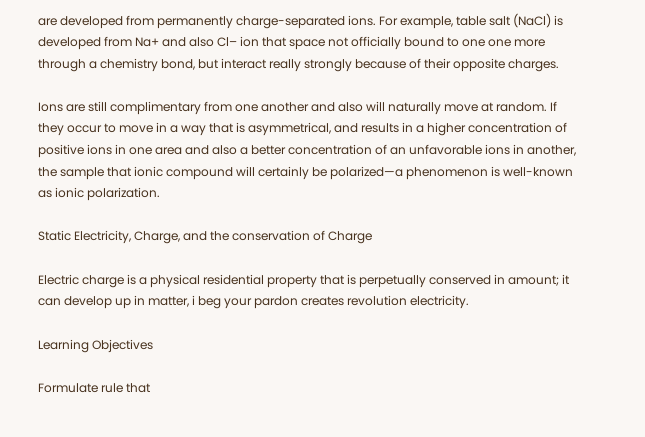are developed from permanently charge-separated ions. For example, table salt (NaCl) is developed from Na+ and also Cl– ion that space not officially bound to one one more through a chemistry bond, but interact really strongly because of their opposite charges.

Ions are still complimentary from one another and also will naturally move at random. If they occur to move in a way that is asymmetrical, and results in a higher concentration of positive ions in one area and also a better concentration of an unfavorable ions in another, the sample that ionic compound will certainly be polarized—a phenomenon is well-known as ionic polarization.

Static Electricity, Charge, and the conservation of Charge

Electric charge is a physical residential property that is perpetually conserved in amount; it can develop up in matter, i beg your pardon creates revolution electricity.

Learning Objectives

Formulate rule that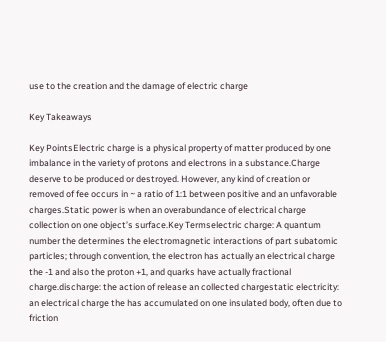use to the creation and the damage of electric charge

Key Takeaways

Key PointsElectric charge is a physical property of matter produced by one imbalance in the variety of protons and electrons in a substance.Charge deserve to be produced or destroyed. However, any kind of creation or removed of fee occurs in ~ a ratio of 1:1 between positive and an unfavorable charges.Static power is when an overabundance of electrical charge collection on one object’s surface.Key Termselectric charge: A quantum number the determines the electromagnetic interactions of part subatomic particles; through convention, the electron has actually an electrical charge the -1 and also the proton +1, and quarks have actually fractional charge.discharge: the action of release an collected chargestatic electricity: an electrical charge the has accumulated on one insulated body, often due to friction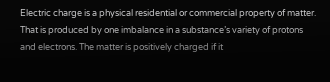Electric charge is a physical residential or commercial property of matter. That is produced by one imbalance in a substance’s variety of protons and electrons. The matter is positively charged if it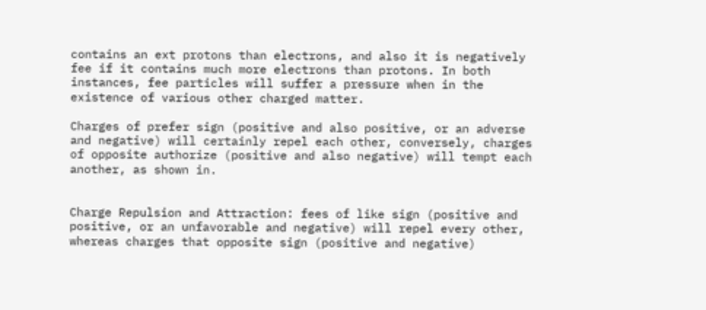contains an ext protons than electrons, and also it is negatively fee if it contains much more electrons than protons. In both instances, fee particles will suffer a pressure when in the existence of various other charged matter.

Charges of prefer sign (positive and also positive, or an adverse and negative) will certainly repel each other, conversely, charges of opposite authorize (positive and also negative) will tempt each another, as shown in.


Charge Repulsion and Attraction: fees of like sign (positive and positive, or an unfavorable and negative) will repel every other, whereas charges that opposite sign (positive and negative)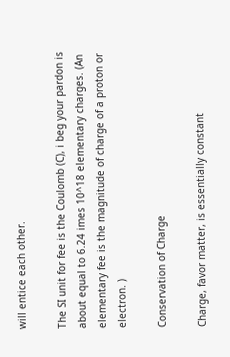will entice each other.

The SI unit for fee is the Coulomb (C), i beg your pardon is about equal to 6.24 imes 10^18 elementary charges. (An elementary fee is the magnitude of charge of a proton or electron. )

Conservation of Charge

Charge, favor matter, is essentially constant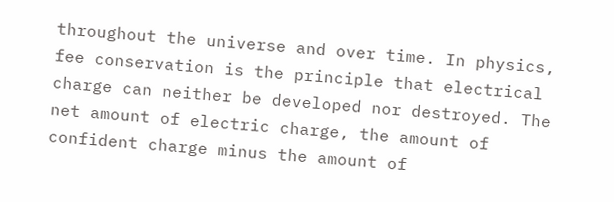throughout the universe and over time. In physics, fee conservation is the principle that electrical charge can neither be developed nor destroyed. The net amount of electric charge, the amount of confident charge minus the amount of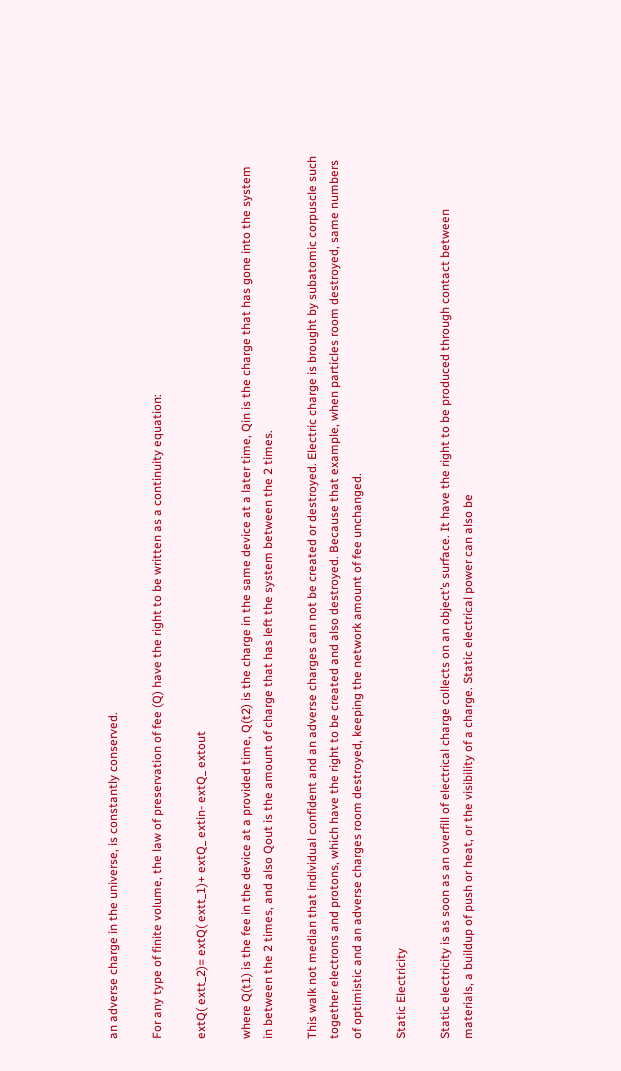an adverse charge in the universe, is constantly conserved.

For any type of finite volume, the law of preservation of fee (Q) have the right to be written as a continuity equation:

extQ( extt_2)= extQ( extt_1)+ extQ_ extin- extQ_ extout

where Q(t1) is the fee in the device at a provided time, Q(t2) is the charge in the same device at a later time, Qin is the charge that has gone into the system in between the 2 times, and also Qout is the amount of charge that has left the system between the 2 times.

This walk not median that individual confident and an adverse charges can not be created or destroyed. Electric charge is brought by subatomic corpuscle such together electrons and protons, which have the right to be created and also destroyed. Because that example, when particles room destroyed, same numbers of optimistic and an adverse charges room destroyed, keeping the network amount of fee unchanged.

Static Electricity

Static electricity is as soon as an overfill of electrical charge collects on an object’s surface. It have the right to be produced through contact between materials, a buildup of push or heat, or the visibility of a charge. Static electrical power can also be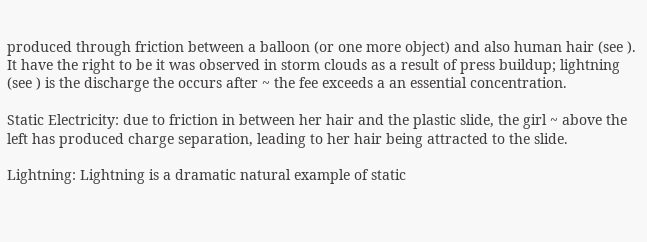produced through friction between a balloon (or one more object) and also human hair (see ). It have the right to be it was observed in storm clouds as a result of press buildup; lightning (see ) is the discharge the occurs after ~ the fee exceeds a an essential concentration.

Static Electricity: due to friction in between her hair and the plastic slide, the girl ~ above the left has produced charge separation, leading to her hair being attracted to the slide.

Lightning: Lightning is a dramatic natural example of static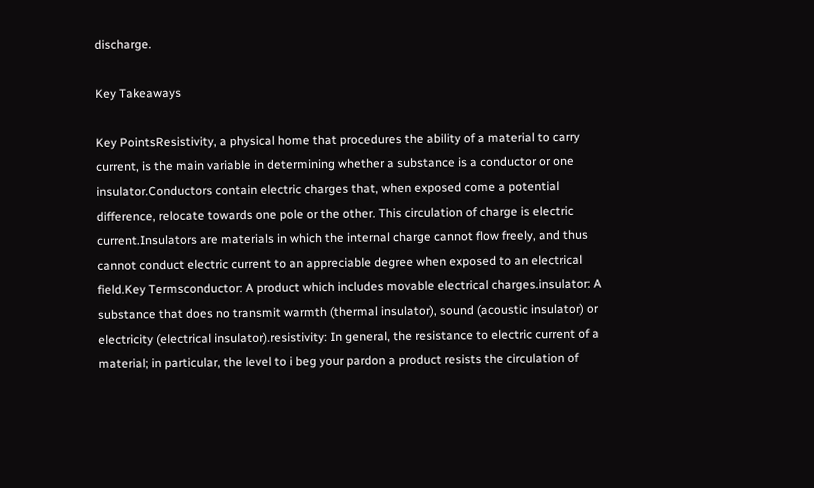discharge.

Key Takeaways

Key PointsResistivity, a physical home that procedures the ability of a material to carry current, is the main variable in determining whether a substance is a conductor or one insulator.Conductors contain electric charges that, when exposed come a potential difference, relocate towards one pole or the other. This circulation of charge is electric current.Insulators are materials in which the internal charge cannot flow freely, and thus cannot conduct electric current to an appreciable degree when exposed to an electrical field.Key Termsconductor: A product which includes movable electrical charges.insulator: A substance that does no transmit warmth (thermal insulator), sound (acoustic insulator) or electricity (electrical insulator).resistivity: In general, the resistance to electric current of a material; in particular, the level to i beg your pardon a product resists the circulation of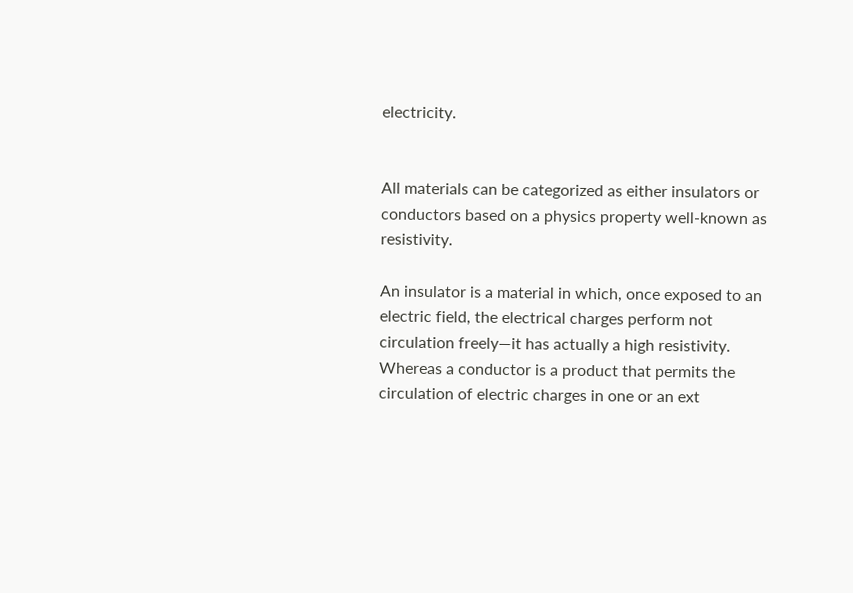electricity.


All materials can be categorized as either insulators or conductors based on a physics property well-known as resistivity.

An insulator is a material in which, once exposed to an electric field, the electrical charges perform not circulation freely—it has actually a high resistivity. Whereas a conductor is a product that permits the circulation of electric charges in one or an ext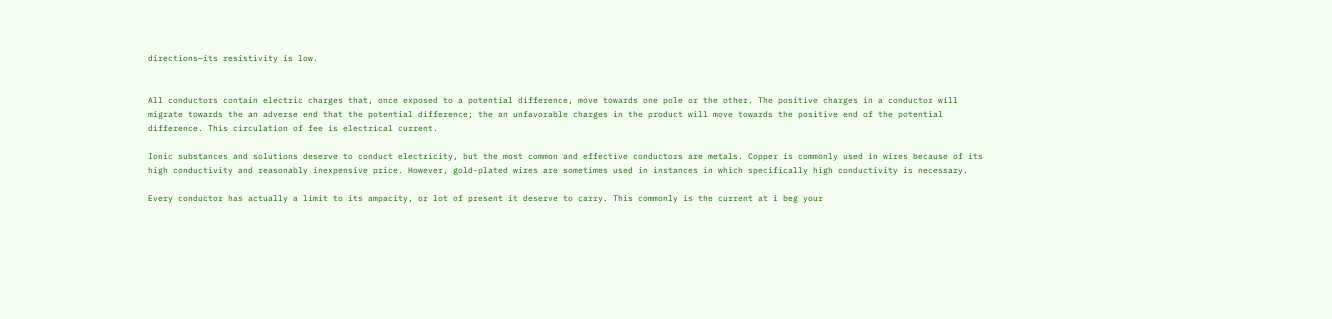directions—its resistivity is low.


All conductors contain electric charges that, once exposed to a potential difference, move towards one pole or the other. The positive charges in a conductor will migrate towards the an adverse end that the potential difference; the an unfavorable charges in the product will move towards the positive end of the potential difference. This circulation of fee is electrical current.

Ionic substances and solutions deserve to conduct electricity, but the most common and effective conductors are metals. Copper is commonly used in wires because of its high conductivity and reasonably inexpensive price. However, gold-plated wires are sometimes used in instances in which specifically high conductivity is necessary.

Every conductor has actually a limit to its ampacity, or lot of present it deserve to carry. This commonly is the current at i beg your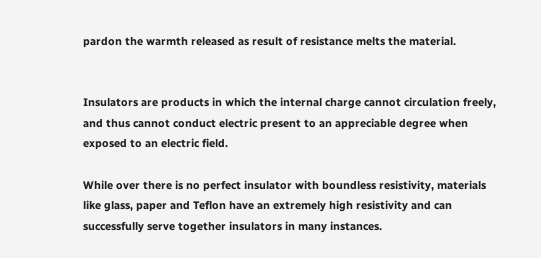pardon the warmth released as result of resistance melts the material.


Insulators are products in which the internal charge cannot circulation freely, and thus cannot conduct electric present to an appreciable degree when exposed to an electric field.

While over there is no perfect insulator with boundless resistivity, materials like glass, paper and Teflon have an extremely high resistivity and can successfully serve together insulators in many instances.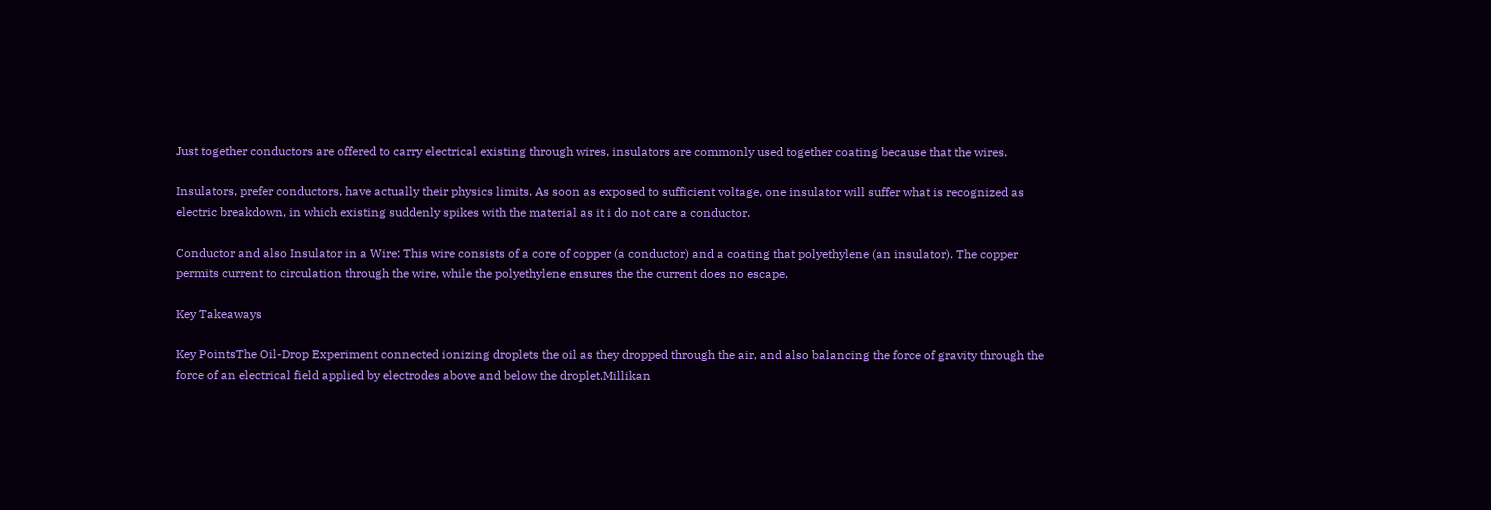Just together conductors are offered to carry electrical existing through wires, insulators are commonly used together coating because that the wires.

Insulators, prefer conductors, have actually their physics limits. As soon as exposed to sufficient voltage, one insulator will suffer what is recognized as electric breakdown, in which existing suddenly spikes with the material as it i do not care a conductor.

Conductor and also Insulator in a Wire: This wire consists of a core of copper (a conductor) and a coating that polyethylene (an insulator). The copper permits current to circulation through the wire, while the polyethylene ensures the the current does no escape.

Key Takeaways

Key PointsThe Oil-Drop Experiment connected ionizing droplets the oil as they dropped through the air, and also balancing the force of gravity through the force of an electrical field applied by electrodes above and below the droplet.Millikan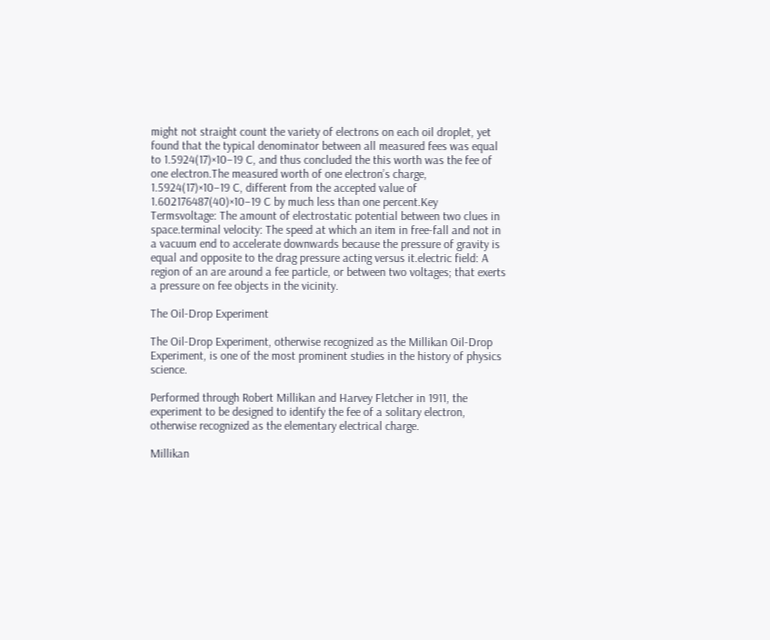might not straight count the variety of electrons on each oil droplet, yet found that the typical denominator between all measured fees was equal to 1.5924(17)×10−19 C, and thus concluded the this worth was the fee of one electron.The measured worth of one electron’s charge, 1.5924(17)×10−19 C, different from the accepted value of 1.602176487(40)×10−19 C by much less than one percent.Key Termsvoltage: The amount of electrostatic potential between two clues in space.terminal velocity: The speed at which an item in free-fall and not in a vacuum end to accelerate downwards because the pressure of gravity is equal and opposite to the drag pressure acting versus it.electric field: A region of an are around a fee particle, or between two voltages; that exerts a pressure on fee objects in the vicinity.

The Oil-Drop Experiment

The Oil-Drop Experiment, otherwise recognized as the Millikan Oil-Drop Experiment, is one of the most prominent studies in the history of physics science.

Performed through Robert Millikan and Harvey Fletcher in 1911, the experiment to be designed to identify the fee of a solitary electron, otherwise recognized as the elementary electrical charge.

Millikan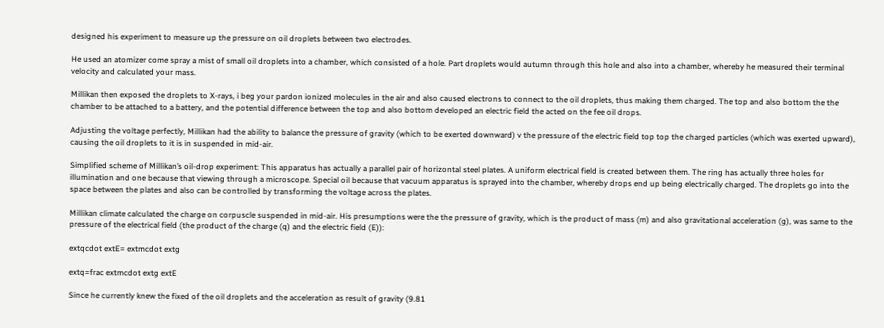designed his experiment to measure up the pressure on oil droplets between two electrodes.

He used an atomizer come spray a mist of small oil droplets into a chamber, which consisted of a hole. Part droplets would autumn through this hole and also into a chamber, whereby he measured their terminal velocity and calculated your mass.

Millikan then exposed the droplets to X-rays, i beg your pardon ionized molecules in the air and also caused electrons to connect to the oil droplets, thus making them charged. The top and also bottom the the chamber to be attached to a battery, and the potential difference between the top and also bottom developed an electric field the acted on the fee oil drops.

Adjusting the voltage perfectly, Millikan had the ability to balance the pressure of gravity (which to be exerted downward) v the pressure of the electric field top top the charged particles (which was exerted upward), causing the oil droplets to it is in suspended in mid-air.

Simplified scheme of Millikan’s oil-drop experiment: This apparatus has actually a parallel pair of horizontal steel plates. A uniform electrical field is created between them. The ring has actually three holes for illumination and one because that viewing through a microscope. Special oil because that vacuum apparatus is sprayed into the chamber, whereby drops end up being electrically charged. The droplets go into the space between the plates and also can be controlled by transforming the voltage across the plates.

Millikan climate calculated the charge on corpuscle suspended in mid-air. His presumptions were the the pressure of gravity, which is the product of mass (m) and also gravitational acceleration (g), was same to the pressure of the electrical field (the product of the charge (q) and the electric field (E)):

extqcdot extE= extmcdot extg

extq=frac extmcdot extg extE

Since he currently knew the fixed of the oil droplets and the acceleration as result of gravity (9.81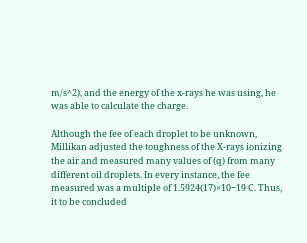m/s^2), and the energy of the x-rays he was using, he was able to calculate the charge.

Although the fee of each droplet to be unknown, Millikan adjusted the toughness of the X-rays ionizing the air and measured many values of (q) from many different oil droplets. In every instance, the fee measured was a multiple of 1.5924(17)×10−19 C. Thus, it to be concluded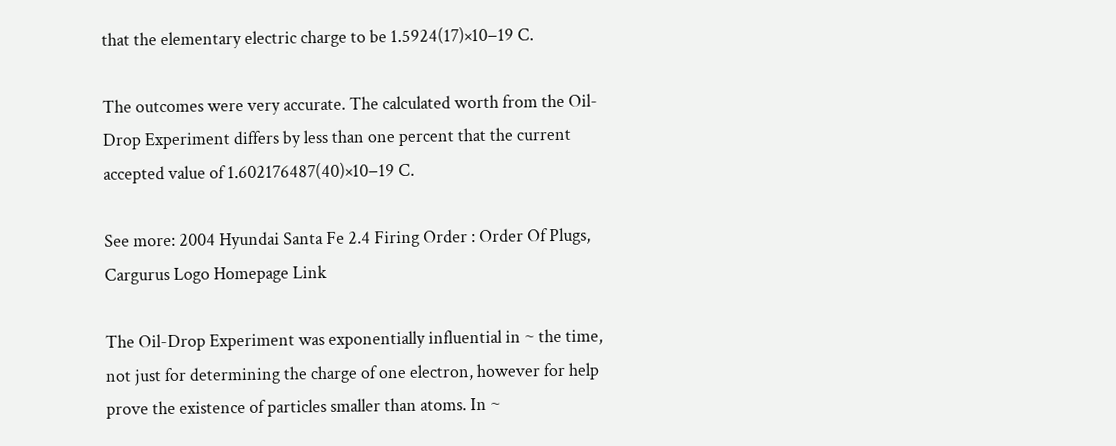that the elementary electric charge to be 1.5924(17)×10−19 C.

The outcomes were very accurate. The calculated worth from the Oil-Drop Experiment differs by less than one percent that the current accepted value of 1.602176487(40)×10−19 C.

See more: 2004 Hyundai Santa Fe 2.4 Firing Order : Order Of Plugs, Cargurus Logo Homepage Link

The Oil-Drop Experiment was exponentially influential in ~ the time, not just for determining the charge of one electron, however for help prove the existence of particles smaller than atoms. In ~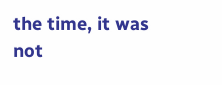the time, it was not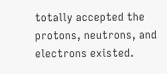totally accepted the protons, neutrons, and electrons existed.